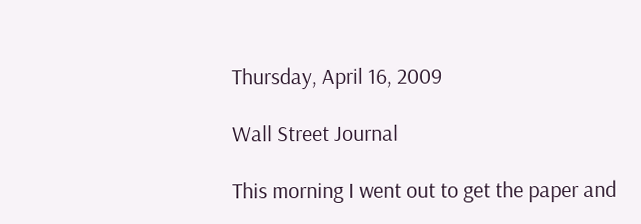Thursday, April 16, 2009

Wall Street Journal

This morning I went out to get the paper and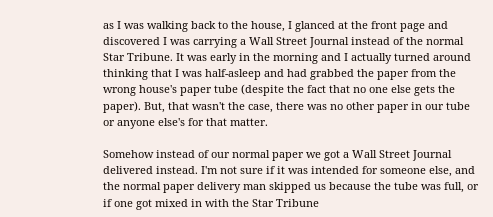as I was walking back to the house, I glanced at the front page and discovered I was carrying a Wall Street Journal instead of the normal Star Tribune. It was early in the morning and I actually turned around thinking that I was half-asleep and had grabbed the paper from the wrong house's paper tube (despite the fact that no one else gets the paper). But, that wasn't the case, there was no other paper in our tube or anyone else's for that matter.

Somehow instead of our normal paper we got a Wall Street Journal delivered instead. I'm not sure if it was intended for someone else, and the normal paper delivery man skipped us because the tube was full, or if one got mixed in with the Star Tribune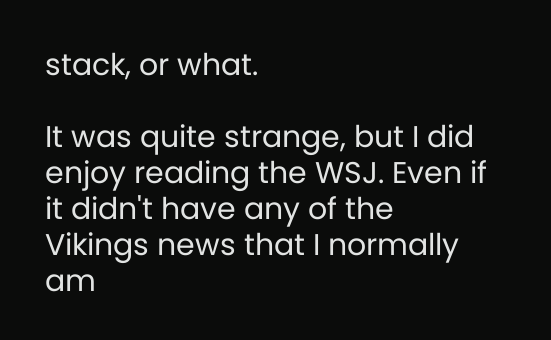stack, or what.

It was quite strange, but I did enjoy reading the WSJ. Even if it didn't have any of the Vikings news that I normally am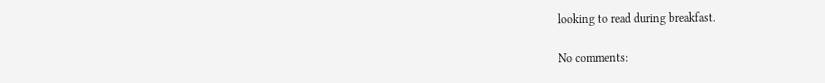looking to read during breakfast.

No comments: